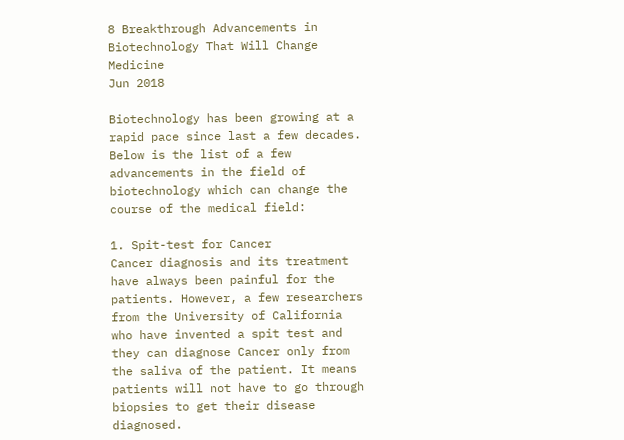8 Breakthrough Advancements in Biotechnology That Will Change Medicine
Jun 2018

Biotechnology has been growing at a rapid pace since last a few decades. Below is the list of a few advancements in the field of biotechnology which can change the course of the medical field:

1. Spit-test for Cancer
Cancer diagnosis and its treatment have always been painful for the patients. However, a few researchers from the University of California who have invented a spit test and they can diagnose Cancer only from the saliva of the patient. It means patients will not have to go through biopsies to get their disease diagnosed.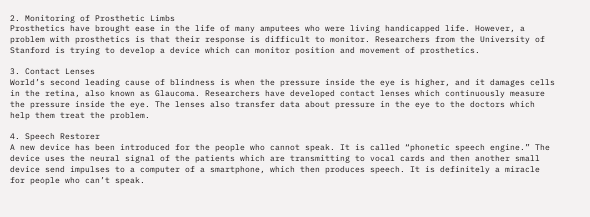2. Monitoring of Prosthetic Limbs
Prosthetics have brought ease in the life of many amputees who were living handicapped life. However, a problem with prosthetics is that their response is difficult to monitor. Researchers from the University of Stanford is trying to develop a device which can monitor position and movement of prosthetics.

3. Contact Lenses
World’s second leading cause of blindness is when the pressure inside the eye is higher, and it damages cells in the retina, also known as Glaucoma. Researchers have developed contact lenses which continuously measure the pressure inside the eye. The lenses also transfer data about pressure in the eye to the doctors which help them treat the problem.

4. Speech Restorer
A new device has been introduced for the people who cannot speak. It is called “phonetic speech engine.” The device uses the neural signal of the patients which are transmitting to vocal cards and then another small device send impulses to a computer of a smartphone, which then produces speech. It is definitely a miracle for people who can’t speak.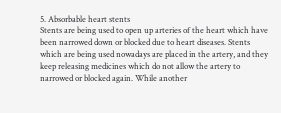5. Absorbable heart stents
Stents are being used to open up arteries of the heart which have been narrowed down or blocked due to heart diseases. Stents which are being used nowadays are placed in the artery, and they keep releasing medicines which do not allow the artery to narrowed or blocked again. While another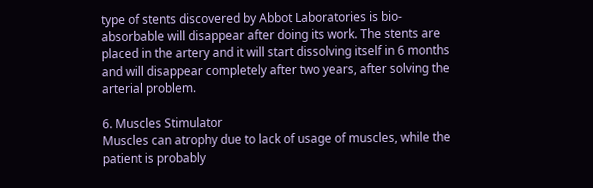type of stents discovered by Abbot Laboratories is bio-absorbable will disappear after doing its work. The stents are placed in the artery and it will start dissolving itself in 6 months and will disappear completely after two years, after solving the arterial problem.

6. Muscles Stimulator
Muscles can atrophy due to lack of usage of muscles, while the patient is probably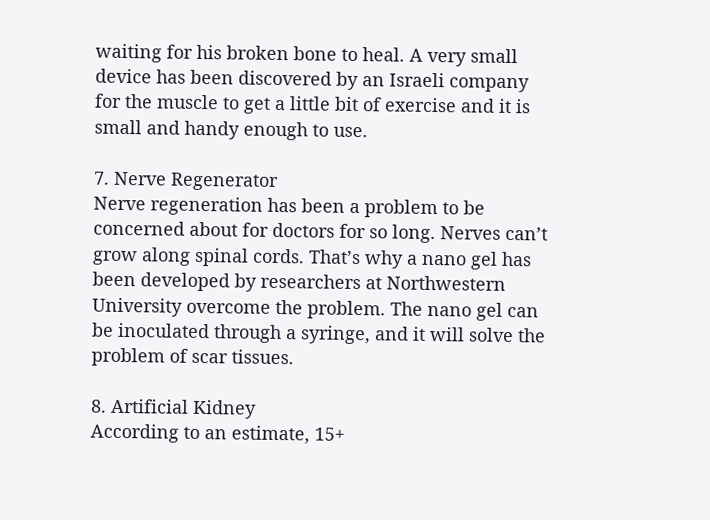waiting for his broken bone to heal. A very small device has been discovered by an Israeli company for the muscle to get a little bit of exercise and it is small and handy enough to use.

7. Nerve Regenerator
Nerve regeneration has been a problem to be concerned about for doctors for so long. Nerves can’t grow along spinal cords. That’s why a nano gel has been developed by researchers at Northwestern University overcome the problem. The nano gel can be inoculated through a syringe, and it will solve the problem of scar tissues.

8. Artificial Kidney
According to an estimate, 15+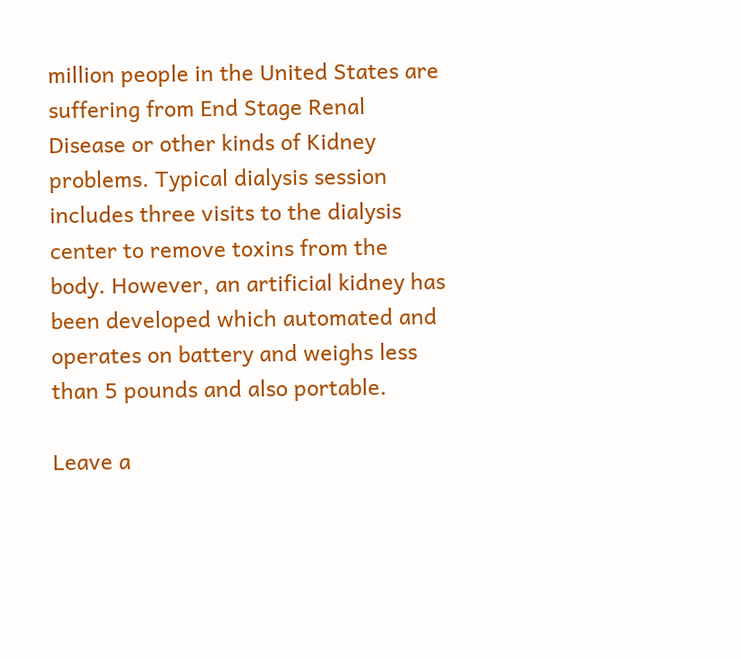million people in the United States are suffering from End Stage Renal Disease or other kinds of Kidney problems. Typical dialysis session includes three visits to the dialysis center to remove toxins from the body. However, an artificial kidney has been developed which automated and operates on battery and weighs less than 5 pounds and also portable.

Leave a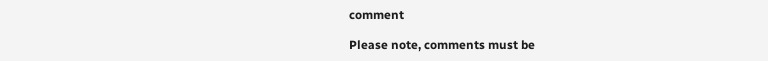comment

Please note, comments must be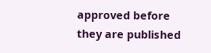approved before they are published